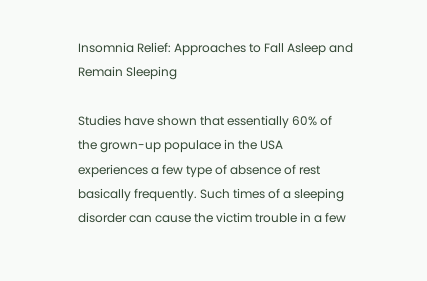Insomnia Relief: Approaches to Fall Asleep and Remain Sleeping

Studies have shown that essentially 60% of the grown-up populace in the USA experiences a few type of absence of rest basically frequently. Such times of a sleeping disorder can cause the victim trouble in a few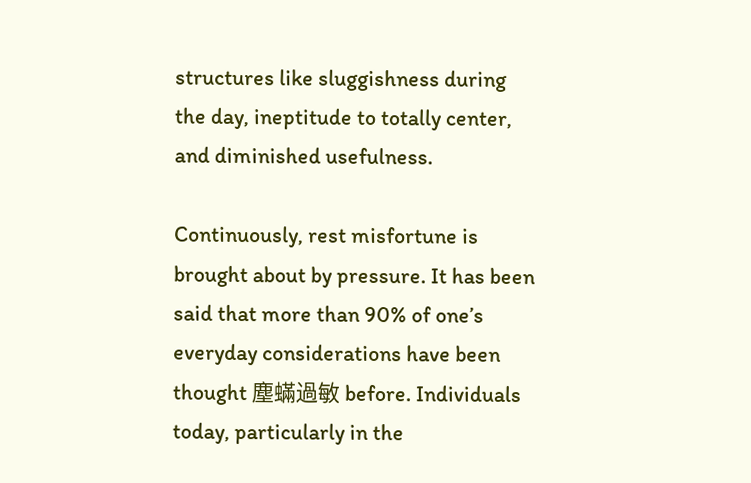structures like sluggishness during the day, ineptitude to totally center, and diminished usefulness.

Continuously, rest misfortune is brought about by pressure. It has been said that more than 90% of one’s everyday considerations have been thought 塵蟎過敏 before. Individuals today, particularly in the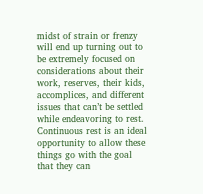midst of strain or frenzy will end up turning out to be extremely focused on considerations about their work, reserves, their kids, accomplices, and different issues that can’t be settled while endeavoring to rest. Continuous rest is an ideal opportunity to allow these things go with the goal that they can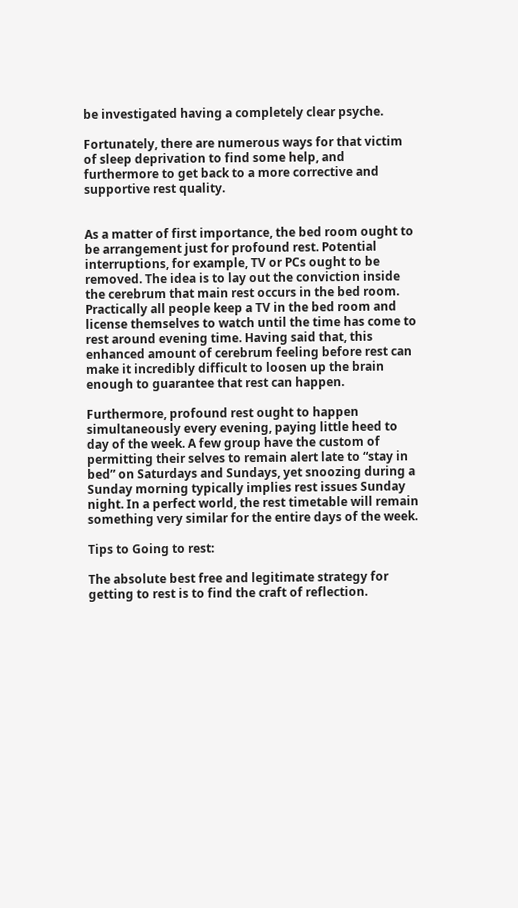be investigated having a completely clear psyche.

Fortunately, there are numerous ways for that victim of sleep deprivation to find some help, and furthermore to get back to a more corrective and supportive rest quality.


As a matter of first importance, the bed room ought to be arrangement just for profound rest. Potential interruptions, for example, TV or PCs ought to be removed. The idea is to lay out the conviction inside the cerebrum that main rest occurs in the bed room. Practically all people keep a TV in the bed room and license themselves to watch until the time has come to rest around evening time. Having said that, this enhanced amount of cerebrum feeling before rest can make it incredibly difficult to loosen up the brain enough to guarantee that rest can happen.

Furthermore, profound rest ought to happen simultaneously every evening, paying little heed to day of the week. A few group have the custom of permitting their selves to remain alert late to “stay in bed” on Saturdays and Sundays, yet snoozing during a Sunday morning typically implies rest issues Sunday night. In a perfect world, the rest timetable will remain something very similar for the entire days of the week.

Tips to Going to rest:

The absolute best free and legitimate strategy for getting to rest is to find the craft of reflection.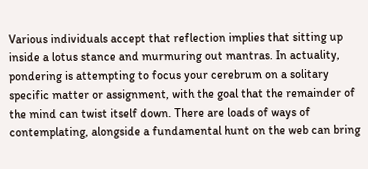Various individuals accept that reflection implies that sitting up inside a lotus stance and murmuring out mantras. In actuality, pondering is attempting to focus your cerebrum on a solitary specific matter or assignment, with the goal that the remainder of the mind can twist itself down. There are loads of ways of contemplating, alongside a fundamental hunt on the web can bring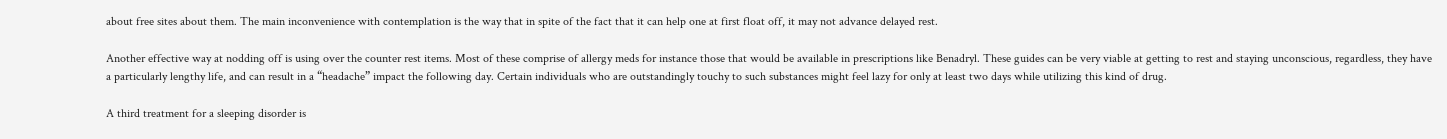about free sites about them. The main inconvenience with contemplation is the way that in spite of the fact that it can help one at first float off, it may not advance delayed rest.

Another effective way at nodding off is using over the counter rest items. Most of these comprise of allergy meds for instance those that would be available in prescriptions like Benadryl. These guides can be very viable at getting to rest and staying unconscious, regardless, they have a particularly lengthy life, and can result in a “headache” impact the following day. Certain individuals who are outstandingly touchy to such substances might feel lazy for only at least two days while utilizing this kind of drug.

A third treatment for a sleeping disorder is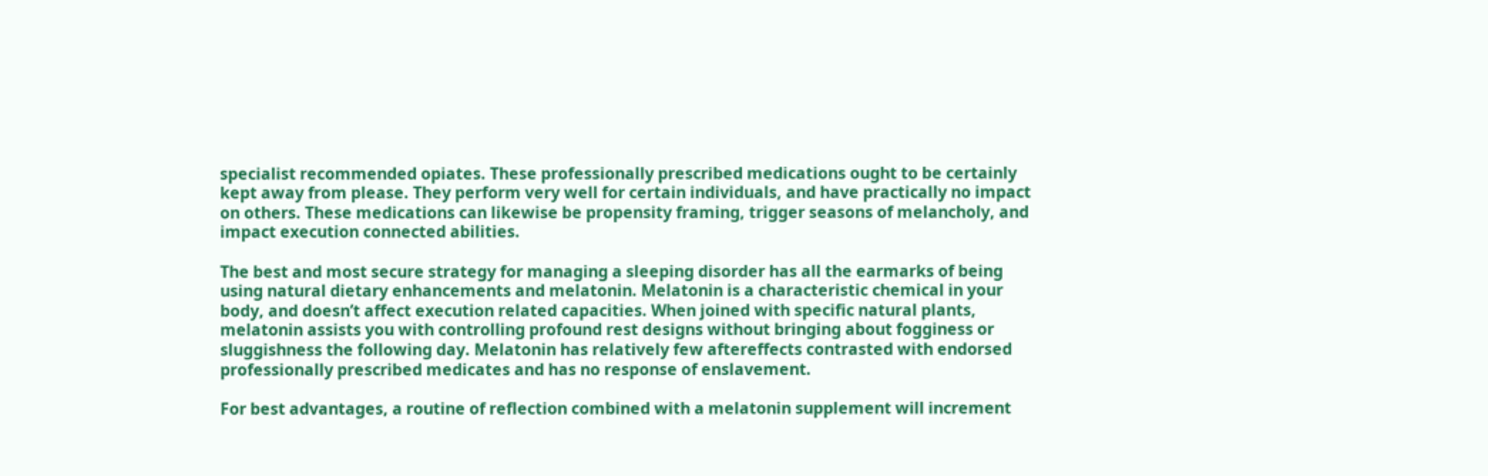specialist recommended opiates. These professionally prescribed medications ought to be certainly kept away from please. They perform very well for certain individuals, and have practically no impact on others. These medications can likewise be propensity framing, trigger seasons of melancholy, and impact execution connected abilities.

The best and most secure strategy for managing a sleeping disorder has all the earmarks of being using natural dietary enhancements and melatonin. Melatonin is a characteristic chemical in your body, and doesn’t affect execution related capacities. When joined with specific natural plants, melatonin assists you with controlling profound rest designs without bringing about fogginess or sluggishness the following day. Melatonin has relatively few aftereffects contrasted with endorsed professionally prescribed medicates and has no response of enslavement.

For best advantages, a routine of reflection combined with a melatonin supplement will increment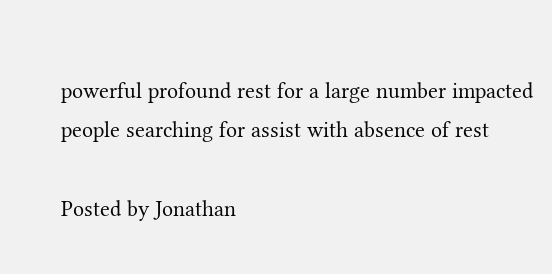powerful profound rest for a large number impacted people searching for assist with absence of rest

Posted by Jonathan